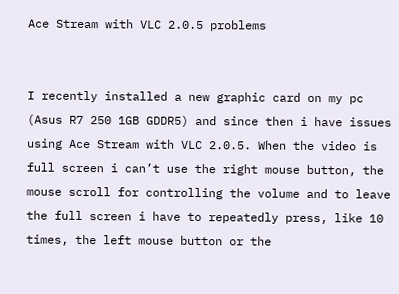Ace Stream with VLC 2.0.5 problems


I recently installed a new graphic card on my pc (Asus R7 250 1GB GDDR5) and since then i have issues using Ace Stream with VLC 2.0.5. When the video is full screen i can’t use the right mouse button, the mouse scroll for controlling the volume and to leave the full screen i have to repeatedly press, like 10 times, the left mouse button or the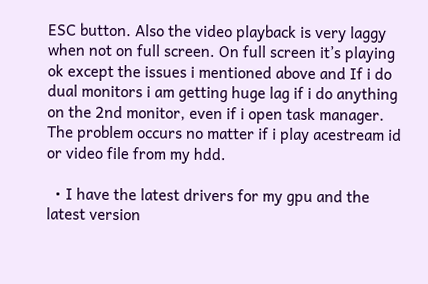ESC button. Also the video playback is very laggy when not on full screen. On full screen it’s playing ok except the issues i mentioned above and If i do dual monitors i am getting huge lag if i do anything on the 2nd monitor, even if i open task manager. The problem occurs no matter if i play acestream id or video file from my hdd.

  • I have the latest drivers for my gpu and the latest version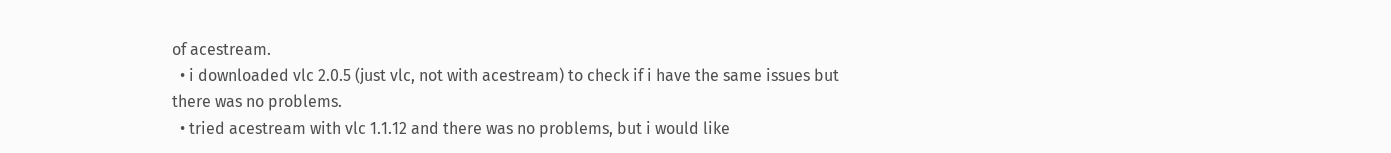of acestream.
  • i downloaded vlc 2.0.5 (just vlc, not with acestream) to check if i have the same issues but there was no problems.
  • tried acestream with vlc 1.1.12 and there was no problems, but i would like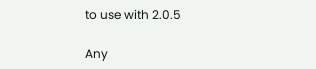to use with 2.0.5

Any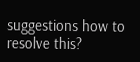suggestions how to resolve this?